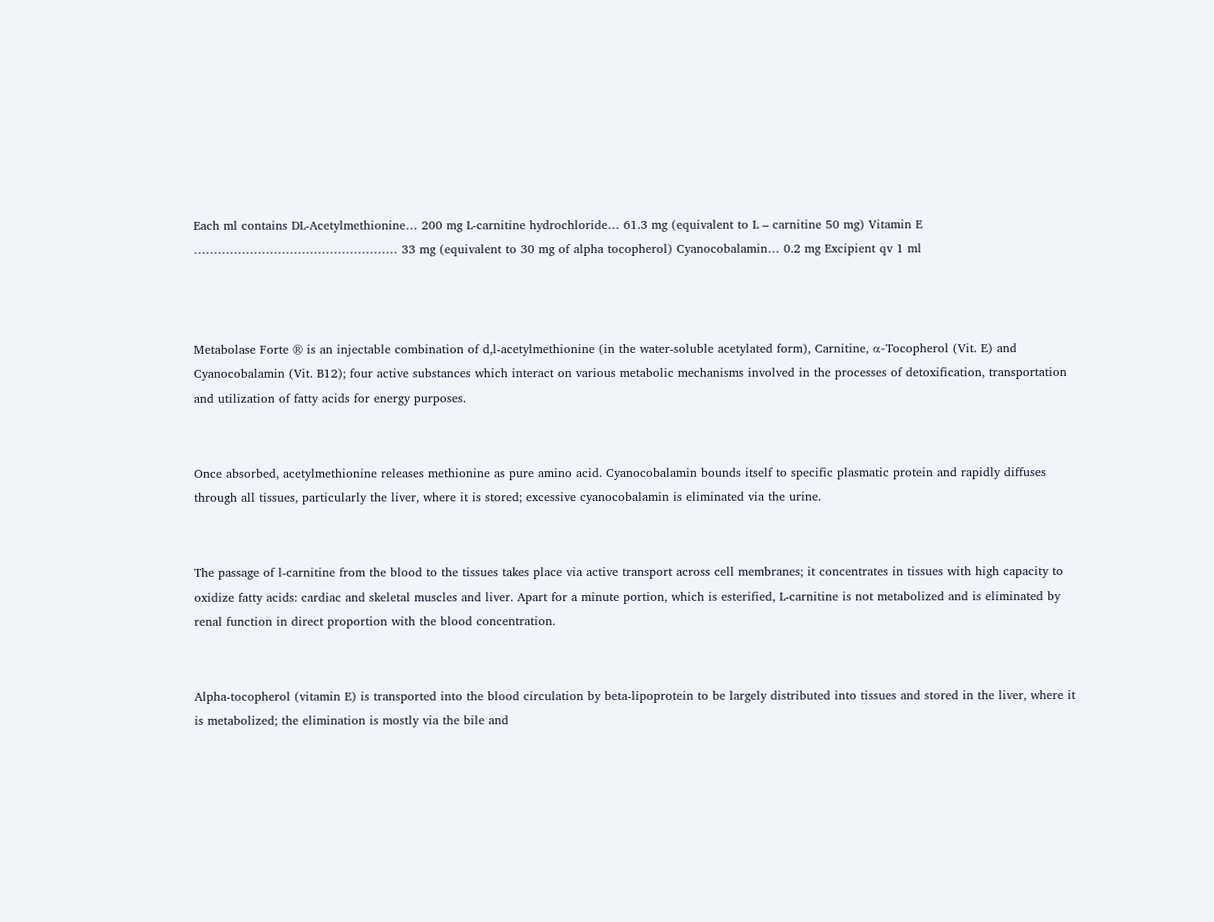Each ml contains DL-Acetylmethionine… 200 mg L-carnitine hydrochloride… 61.3 mg (equivalent to L – carnitine 50 mg) Vitamin E …………………………………………… 33 mg (equivalent to 30 mg of alpha tocopherol) Cyanocobalamin… 0.2 mg Excipient qv 1 ml



Metabolase Forte ® is an injectable combination of d,l-acetylmethionine (in the water-soluble acetylated form), Carnitine, α-Tocopherol (Vit. E) and Cyanocobalamin (Vit. B12); four active substances which interact on various metabolic mechanisms involved in the processes of detoxification, transportation and utilization of fatty acids for energy purposes.


Once absorbed, acetylmethionine releases methionine as pure amino acid. Cyanocobalamin bounds itself to specific plasmatic protein and rapidly diffuses through all tissues, particularly the liver, where it is stored; excessive cyanocobalamin is eliminated via the urine.


The passage of l-carnitine from the blood to the tissues takes place via active transport across cell membranes; it concentrates in tissues with high capacity to oxidize fatty acids: cardiac and skeletal muscles and liver. Apart for a minute portion, which is esterified, L-carnitine is not metabolized and is eliminated by renal function in direct proportion with the blood concentration.


Alpha-tocopherol (vitamin E) is transported into the blood circulation by beta-lipoprotein to be largely distributed into tissues and stored in the liver, where it is metabolized; the elimination is mostly via the bile and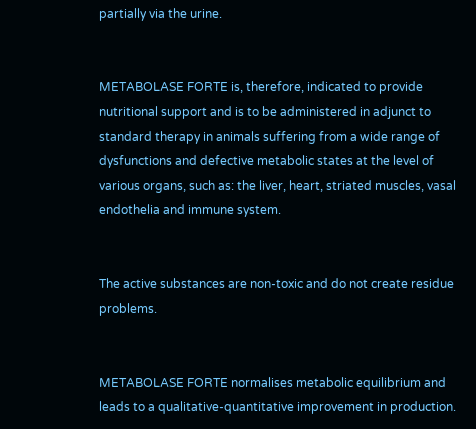partially via the urine.


METABOLASE FORTE is, therefore, indicated to provide nutritional support and is to be administered in adjunct to standard therapy in animals suffering from a wide range of dysfunctions and defective metabolic states at the level of various organs, such as: the liver, heart, striated muscles, vasal endothelia and immune system.


The active substances are non-toxic and do not create residue problems.


METABOLASE FORTE normalises metabolic equilibrium and leads to a qualitative-quantitative improvement in production.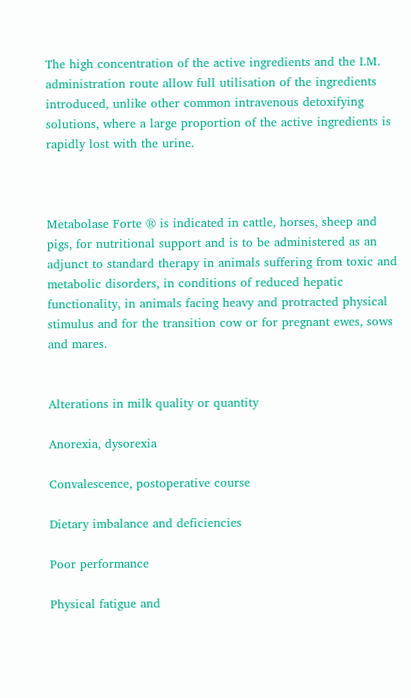The high concentration of the active ingredients and the I.M. administration route allow full utilisation of the ingredients introduced, unlike other common intravenous detoxifying solutions, where a large proportion of the active ingredients is rapidly lost with the urine.



Metabolase Forte ® is indicated in cattle, horses, sheep and pigs, for nutritional support and is to be administered as an adjunct to standard therapy in animals suffering from toxic and metabolic disorders, in conditions of reduced hepatic functionality, in animals facing heavy and protracted physical stimulus and for the transition cow or for pregnant ewes, sows and mares.


Alterations in milk quality or quantity

Anorexia, dysorexia

Convalescence, postoperative course

Dietary imbalance and deficiencies

Poor performance

Physical fatigue and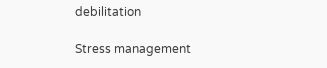debilitation

Stress management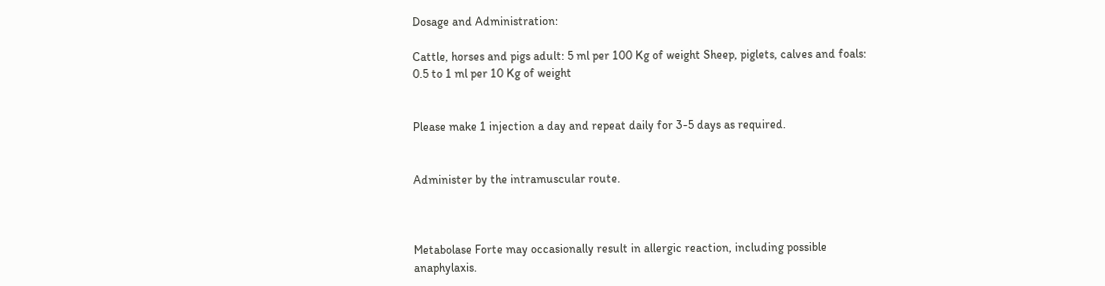Dosage and Administration:

Cattle, horses and pigs adult: 5 ml per 100 Kg of weight Sheep, piglets, calves and foals: 0.5 to 1 ml per 10 Kg of weight


Please make 1 injection a day and repeat daily for 3-5 days as required.


Administer by the intramuscular route.



Metabolase Forte may occasionally result in allergic reaction, including possible anaphylaxis.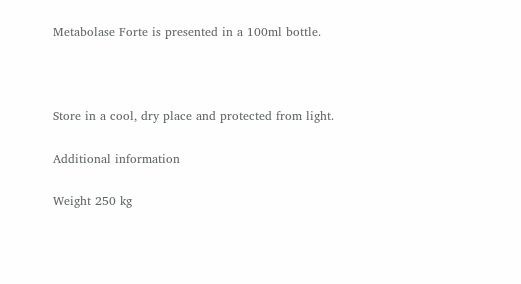Metabolase Forte is presented in a 100ml bottle.



Store in a cool, dry place and protected from light.

Additional information

Weight 250 kg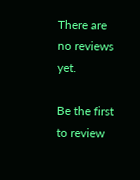There are no reviews yet.

Be the first to review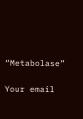“Metabolase”

Your email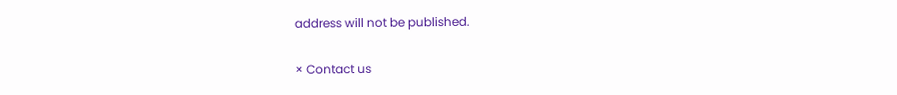address will not be published.

× Contact us